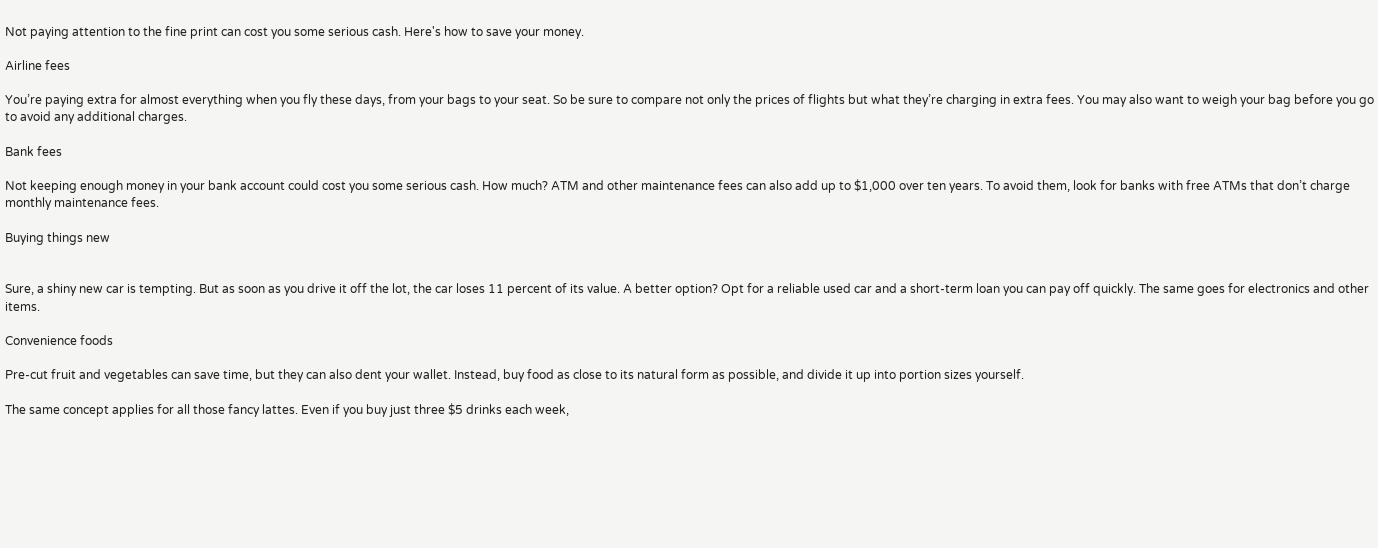Not paying attention to the fine print can cost you some serious cash. Here's how to save your money.

Airline fees

You’re paying extra for almost everything when you fly these days, from your bags to your seat. So be sure to compare not only the prices of flights but what they’re charging in extra fees. You may also want to weigh your bag before you go to avoid any additional charges.

Bank fees

Not keeping enough money in your bank account could cost you some serious cash. How much? ATM and other maintenance fees can also add up to $1,000 over ten years. To avoid them, look for banks with free ATMs that don’t charge monthly maintenance fees.

Buying things new


Sure, a shiny new car is tempting. But as soon as you drive it off the lot, the car loses 11 percent of its value. A better option? Opt for a reliable used car and a short-term loan you can pay off quickly. The same goes for electronics and other items.

Convenience foods

Pre-cut fruit and vegetables can save time, but they can also dent your wallet. Instead, buy food as close to its natural form as possible, and divide it up into portion sizes yourself.

The same concept applies for all those fancy lattes. Even if you buy just three $5 drinks each week,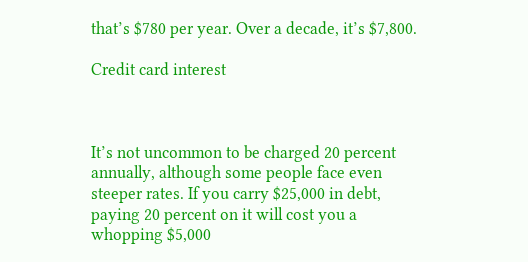that’s $780 per year. Over a decade, it’s $7,800.

Credit card interest



It’s not uncommon to be charged 20 percent annually, although some people face even steeper rates. If you carry $25,000 in debt, paying 20 percent on it will cost you a whopping $5,000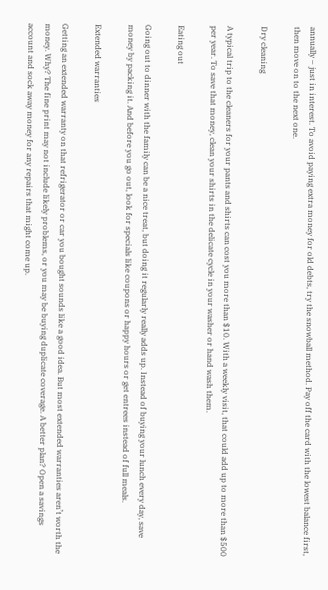annually – just in interest. To avoid paying extra money for old debts, try the snowball method. Pay off the card with the lowest balance first, then move on to the next one.

Dry cleaning

A typical trip to the cleaners for your pants and shirts can cost you more than $10. With a weekly visit, that could add up to more than $500 per year. To save that money, clean your shirts in the delicate cycle in your washer or hand wash them.

Eating out

Going out to dinner with the family can be a nice treat, but doing it regularly really adds up. Instead of buying your lunch every day, save money by packing it. And before you go out, look for specials like coupons or happy hours or get entrees instead of full meals.

Extended warranties

Getting an extended warranty on that refrigerator or car you bought sounds like a good idea. But most extended warranties aren’t worth the money. Why? The fine print may not include likely problems, or you may be buying duplicate coverage. A better plan? Open a savings account and sock away money for any repairs that might come up.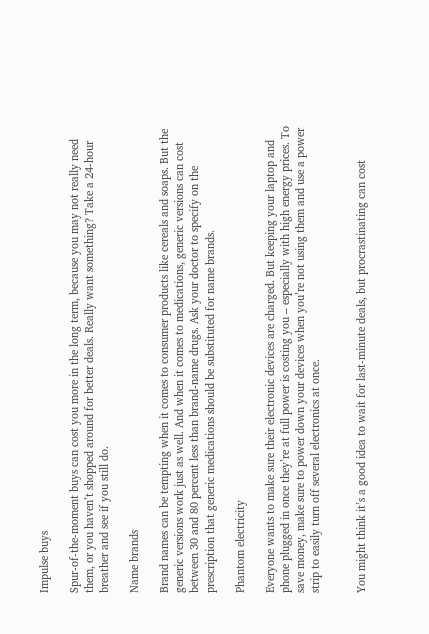Impulse buys

Spur-of-the-moment buys can cost you more in the long term, because you may not really need them, or you haven’t shopped around for better deals. Really want something? Take a 24-hour breather and see if you still do.

Name brands

Brand names can be tempting when it comes to consumer products like cereals and soaps. But the generic versions work just as well. And when it comes to medications, generic versions can cost between 30 and 80 percent less than brand-name drugs. Ask your doctor to specify on the prescription that generic medications should be substituted for name brands.

Phantom electricity

Everyone wants to make sure their electronic devices are charged. But keeping your laptop and phone plugged in once they’re at full power is costing you – especially with high energy prices. To save money, make sure to power down your devices when you’re not using them and use a power strip to easily turn off several electronics at once.


You might think it’s a good idea to wait for last-minute deals, but procrastinating can cost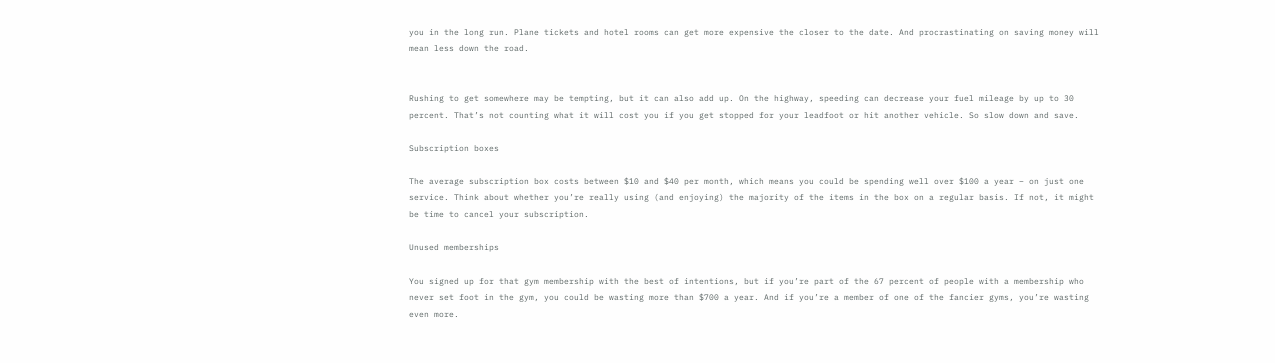you in the long run. Plane tickets and hotel rooms can get more expensive the closer to the date. And procrastinating on saving money will mean less down the road.


Rushing to get somewhere may be tempting, but it can also add up. On the highway, speeding can decrease your fuel mileage by up to 30 percent. That’s not counting what it will cost you if you get stopped for your leadfoot or hit another vehicle. So slow down and save.

Subscription boxes

The average subscription box costs between $10 and $40 per month, which means you could be spending well over $100 a year – on just one service. Think about whether you’re really using (and enjoying) the majority of the items in the box on a regular basis. If not, it might be time to cancel your subscription.

Unused memberships

You signed up for that gym membership with the best of intentions, but if you’re part of the 67 percent of people with a membership who never set foot in the gym, you could be wasting more than $700 a year. And if you’re a member of one of the fancier gyms, you’re wasting even more.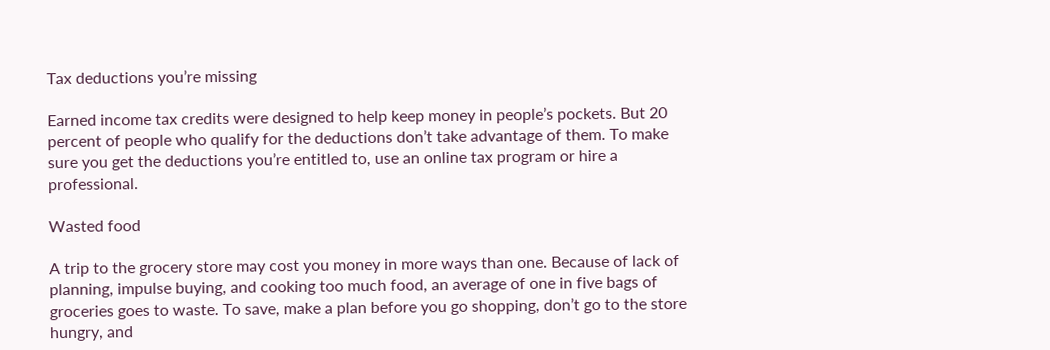Tax deductions you’re missing

Earned income tax credits were designed to help keep money in people’s pockets. But 20 percent of people who qualify for the deductions don’t take advantage of them. To make sure you get the deductions you’re entitled to, use an online tax program or hire a professional.

Wasted food

A trip to the grocery store may cost you money in more ways than one. Because of lack of planning, impulse buying, and cooking too much food, an average of one in five bags of groceries goes to waste. To save, make a plan before you go shopping, don’t go to the store hungry, and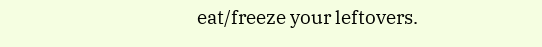eat/freeze your leftovers.